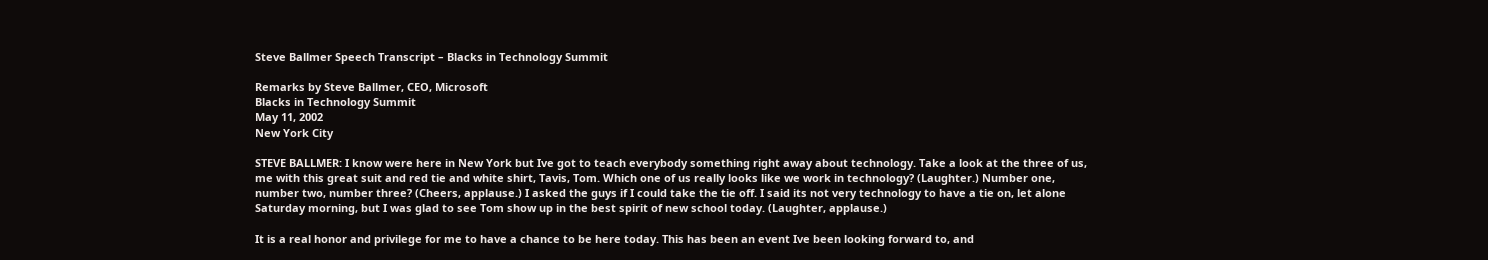Steve Ballmer Speech Transcript – Blacks in Technology Summit

Remarks by Steve Ballmer, CEO, Microsoft
Blacks in Technology Summit
May 11, 2002
New York City

STEVE BALLMER: I know were here in New York but Ive got to teach everybody something right away about technology. Take a look at the three of us, me with this great suit and red tie and white shirt, Tavis, Tom. Which one of us really looks like we work in technology? (Laughter.) Number one, number two, number three? (Cheers, applause.) I asked the guys if I could take the tie off. I said its not very technology to have a tie on, let alone Saturday morning, but I was glad to see Tom show up in the best spirit of new school today. (Laughter, applause.)

It is a real honor and privilege for me to have a chance to be here today. This has been an event Ive been looking forward to, and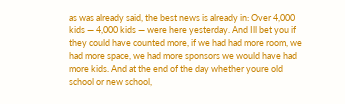as was already said, the best news is already in: Over 4,000 kids — 4,000 kids — were here yesterday. And Ill bet you if they could have counted more, if we had had more room, we had more space, we had more sponsors we would have had more kids. And at the end of the day whether youre old school or new school,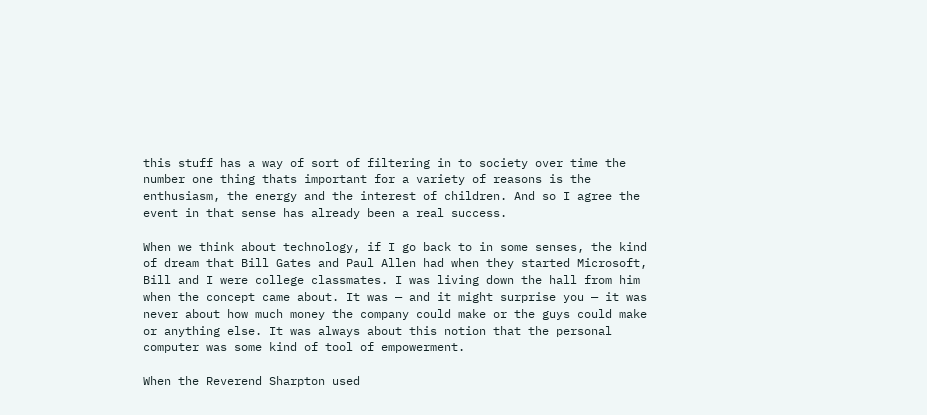this stuff has a way of sort of filtering in to society over time the number one thing thats important for a variety of reasons is the enthusiasm, the energy and the interest of children. And so I agree the event in that sense has already been a real success.

When we think about technology, if I go back to in some senses, the kind of dream that Bill Gates and Paul Allen had when they started Microsoft, Bill and I were college classmates. I was living down the hall from him when the concept came about. It was — and it might surprise you — it was never about how much money the company could make or the guys could make or anything else. It was always about this notion that the personal computer was some kind of tool of empowerment.

When the Reverend Sharpton used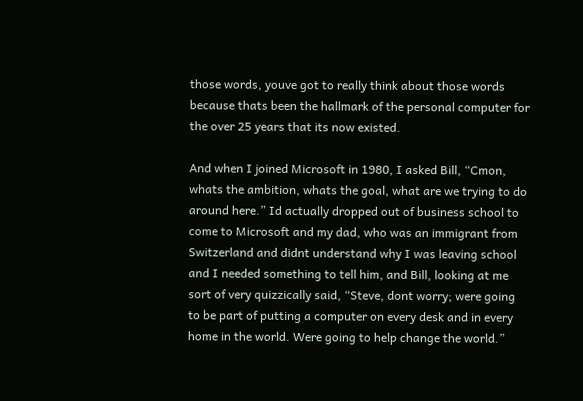those words, youve got to really think about those words because thats been the hallmark of the personal computer for the over 25 years that its now existed.

And when I joined Microsoft in 1980, I asked Bill, “Cmon, whats the ambition, whats the goal, what are we trying to do around here.” Id actually dropped out of business school to come to Microsoft and my dad, who was an immigrant from Switzerland and didnt understand why I was leaving school and I needed something to tell him, and Bill, looking at me sort of very quizzically said, “Steve, dont worry; were going to be part of putting a computer on every desk and in every home in the world. Were going to help change the world.”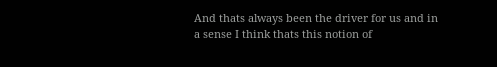And thats always been the driver for us and in a sense I think thats this notion of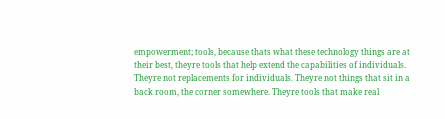empowerment; tools, because thats what these technology things are at their best, theyre tools that help extend the capabilities of individuals. Theyre not replacements for individuals. Theyre not things that sit in a back room, the corner somewhere. Theyre tools that make real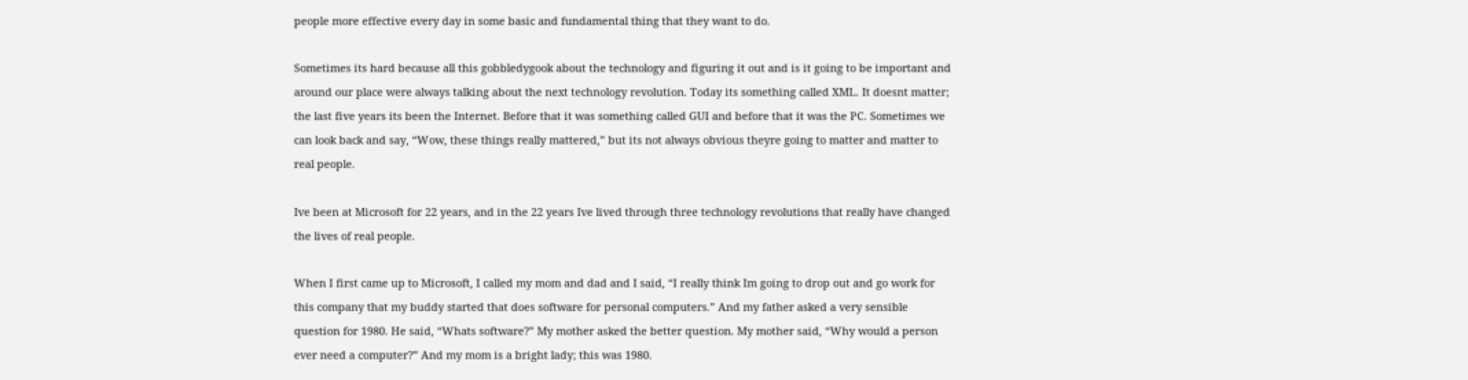people more effective every day in some basic and fundamental thing that they want to do.

Sometimes its hard because all this gobbledygook about the technology and figuring it out and is it going to be important and around our place were always talking about the next technology revolution. Today its something called XML. It doesnt matter; the last five years its been the Internet. Before that it was something called GUI and before that it was the PC. Sometimes we can look back and say, “Wow, these things really mattered,” but its not always obvious theyre going to matter and matter to real people.

Ive been at Microsoft for 22 years, and in the 22 years Ive lived through three technology revolutions that really have changed the lives of real people.

When I first came up to Microsoft, I called my mom and dad and I said, “I really think Im going to drop out and go work for this company that my buddy started that does software for personal computers.” And my father asked a very sensible question for 1980. He said, “Whats software?” My mother asked the better question. My mother said, “Why would a person ever need a computer?” And my mom is a bright lady; this was 1980.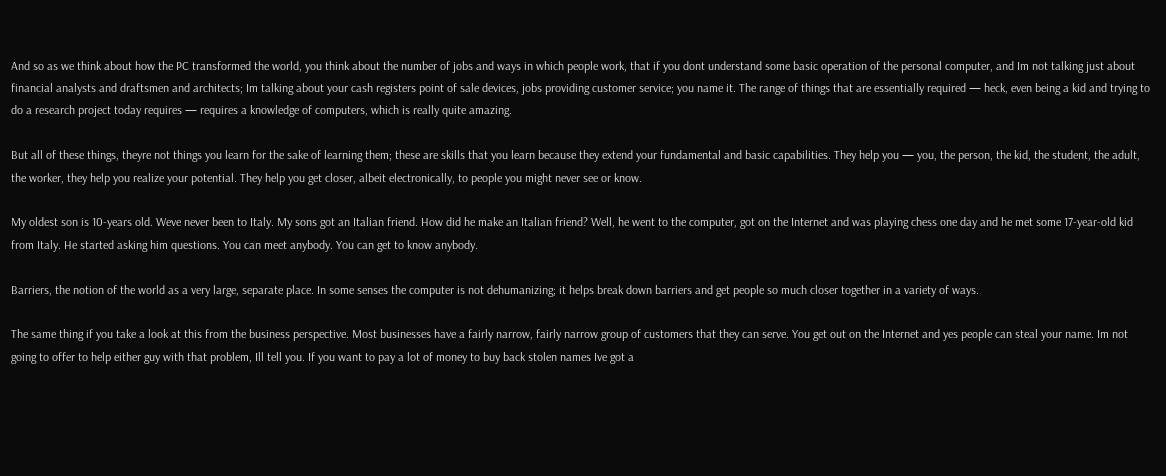And so as we think about how the PC transformed the world, you think about the number of jobs and ways in which people work, that if you dont understand some basic operation of the personal computer, and Im not talking just about financial analysts and draftsmen and architects; Im talking about your cash registers point of sale devices, jobs providing customer service; you name it. The range of things that are essentially required — heck, even being a kid and trying to do a research project today requires — requires a knowledge of computers, which is really quite amazing.

But all of these things, theyre not things you learn for the sake of learning them; these are skills that you learn because they extend your fundamental and basic capabilities. They help you — you, the person, the kid, the student, the adult, the worker, they help you realize your potential. They help you get closer, albeit electronically, to people you might never see or know.

My oldest son is 10-years old. Weve never been to Italy. My sons got an Italian friend. How did he make an Italian friend? Well, he went to the computer, got on the Internet and was playing chess one day and he met some 17-year-old kid from Italy. He started asking him questions. You can meet anybody. You can get to know anybody.

Barriers, the notion of the world as a very large, separate place. In some senses the computer is not dehumanizing; it helps break down barriers and get people so much closer together in a variety of ways.

The same thing if you take a look at this from the business perspective. Most businesses have a fairly narrow, fairly narrow group of customers that they can serve. You get out on the Internet and yes people can steal your name. Im not going to offer to help either guy with that problem, Ill tell you. If you want to pay a lot of money to buy back stolen names Ive got a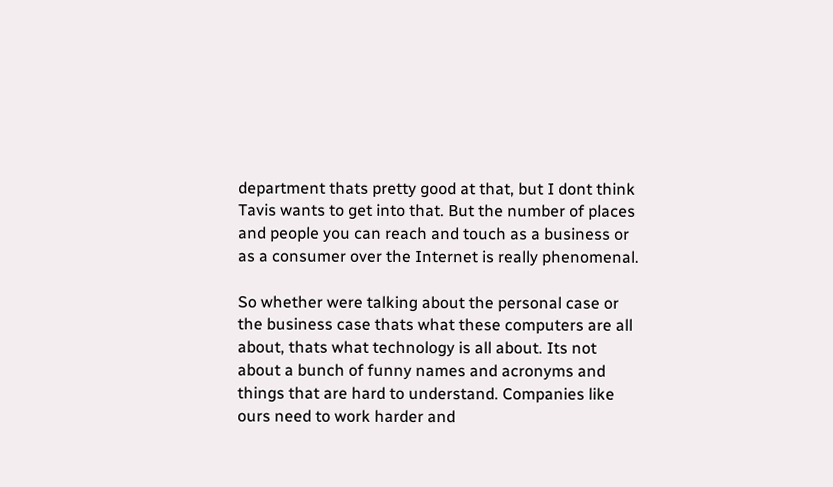department thats pretty good at that, but I dont think Tavis wants to get into that. But the number of places and people you can reach and touch as a business or as a consumer over the Internet is really phenomenal.

So whether were talking about the personal case or the business case thats what these computers are all about, thats what technology is all about. Its not about a bunch of funny names and acronyms and things that are hard to understand. Companies like ours need to work harder and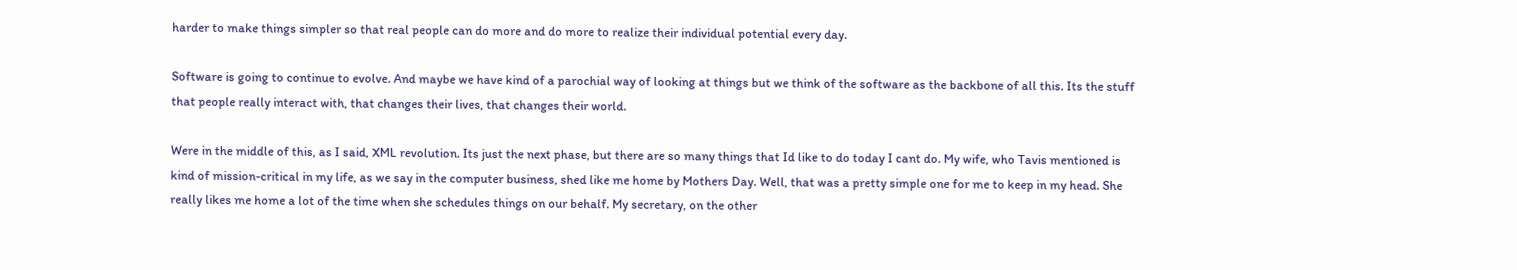harder to make things simpler so that real people can do more and do more to realize their individual potential every day.

Software is going to continue to evolve. And maybe we have kind of a parochial way of looking at things but we think of the software as the backbone of all this. Its the stuff that people really interact with, that changes their lives, that changes their world.

Were in the middle of this, as I said, XML revolution. Its just the next phase, but there are so many things that Id like to do today I cant do. My wife, who Tavis mentioned is kind of mission-critical in my life, as we say in the computer business, shed like me home by Mothers Day. Well, that was a pretty simple one for me to keep in my head. She really likes me home a lot of the time when she schedules things on our behalf. My secretary, on the other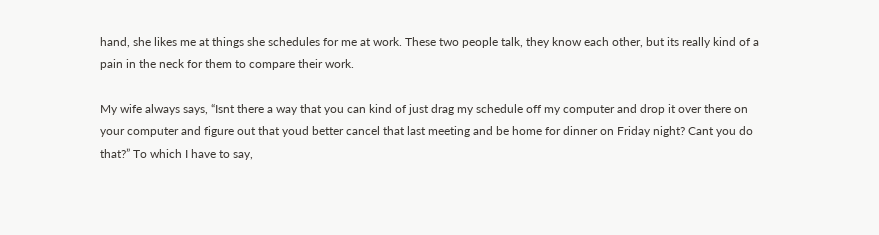hand, she likes me at things she schedules for me at work. These two people talk, they know each other, but its really kind of a pain in the neck for them to compare their work.

My wife always says, “Isnt there a way that you can kind of just drag my schedule off my computer and drop it over there on your computer and figure out that youd better cancel that last meeting and be home for dinner on Friday night? Cant you do that?” To which I have to say,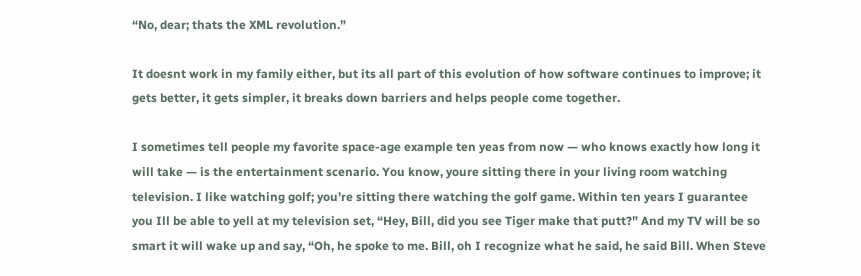“No, dear; thats the XML revolution.”

It doesnt work in my family either, but its all part of this evolution of how software continues to improve; it gets better, it gets simpler, it breaks down barriers and helps people come together.

I sometimes tell people my favorite space-age example ten yeas from now — who knows exactly how long it will take — is the entertainment scenario. You know, youre sitting there in your living room watching television. I like watching golf; you’re sitting there watching the golf game. Within ten years I guarantee you Ill be able to yell at my television set, “Hey, Bill, did you see Tiger make that putt?” And my TV will be so smart it will wake up and say, “Oh, he spoke to me. Bill, oh I recognize what he said, he said Bill. When Steve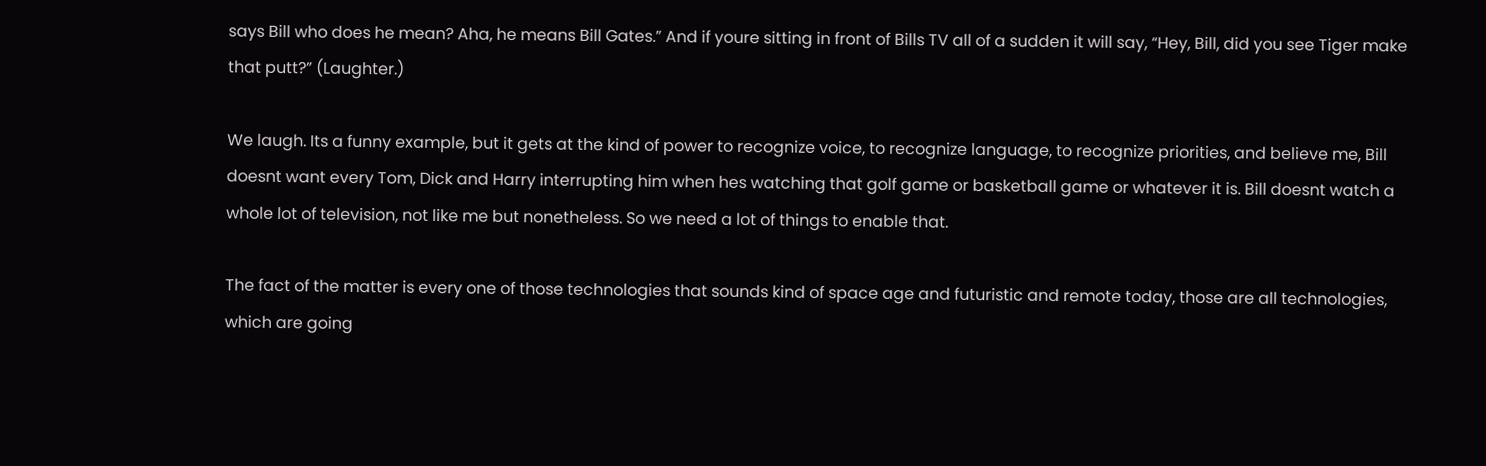says Bill who does he mean? Aha, he means Bill Gates.” And if youre sitting in front of Bills TV all of a sudden it will say, “Hey, Bill, did you see Tiger make that putt?” (Laughter.)

We laugh. Its a funny example, but it gets at the kind of power to recognize voice, to recognize language, to recognize priorities, and believe me, Bill doesnt want every Tom, Dick and Harry interrupting him when hes watching that golf game or basketball game or whatever it is. Bill doesnt watch a whole lot of television, not like me but nonetheless. So we need a lot of things to enable that.

The fact of the matter is every one of those technologies that sounds kind of space age and futuristic and remote today, those are all technologies, which are going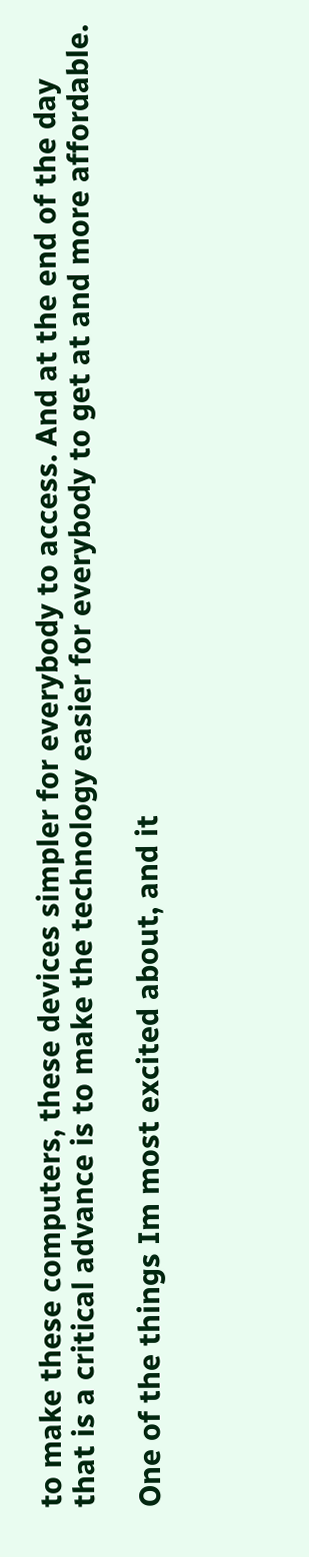to make these computers, these devices simpler for everybody to access. And at the end of the day that is a critical advance is to make the technology easier for everybody to get at and more affordable.

One of the things Im most excited about, and it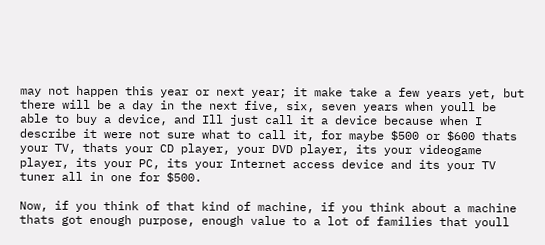may not happen this year or next year; it make take a few years yet, but there will be a day in the next five, six, seven years when youll be able to buy a device, and Ill just call it a device because when I describe it were not sure what to call it, for maybe $500 or $600 thats your TV, thats your CD player, your DVD player, its your videogame player, its your PC, its your Internet access device and its your TV tuner all in one for $500.

Now, if you think of that kind of machine, if you think about a machine thats got enough purpose, enough value to a lot of families that youll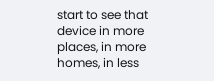start to see that device in more places, in more homes, in less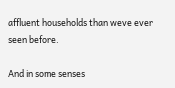affluent households than weve ever seen before.

And in some senses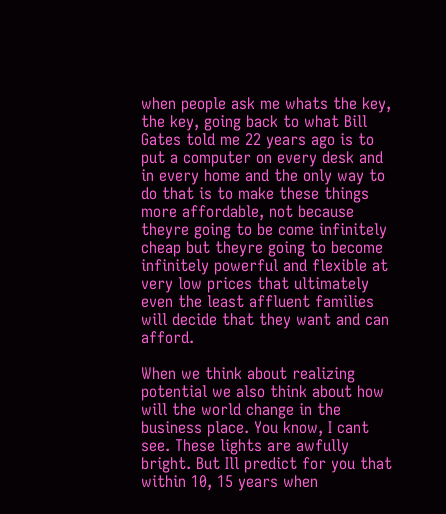when people ask me whats the key, the key, going back to what Bill Gates told me 22 years ago is to put a computer on every desk and in every home and the only way to do that is to make these things more affordable, not because theyre going to be come infinitely cheap but theyre going to become infinitely powerful and flexible at very low prices that ultimately even the least affluent families will decide that they want and can afford.

When we think about realizing potential we also think about how will the world change in the business place. You know, I cant see. These lights are awfully bright. But Ill predict for you that within 10, 15 years when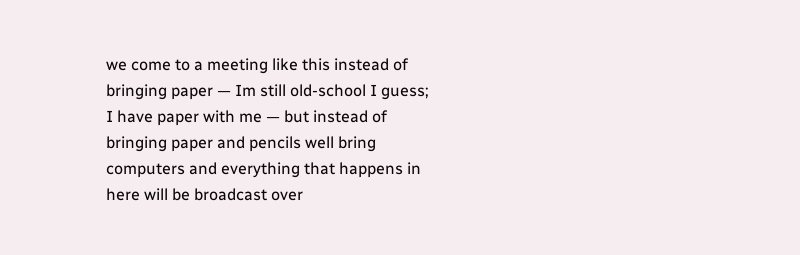we come to a meeting like this instead of bringing paper — Im still old-school I guess; I have paper with me — but instead of bringing paper and pencils well bring computers and everything that happens in here will be broadcast over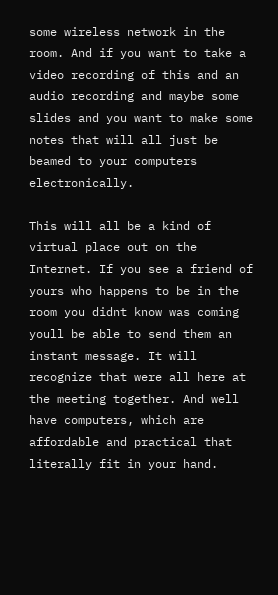some wireless network in the room. And if you want to take a video recording of this and an audio recording and maybe some slides and you want to make some notes that will all just be beamed to your computers electronically.

This will all be a kind of virtual place out on the Internet. If you see a friend of yours who happens to be in the room you didnt know was coming youll be able to send them an instant message. It will recognize that were all here at the meeting together. And well have computers, which are affordable and practical that literally fit in your hand.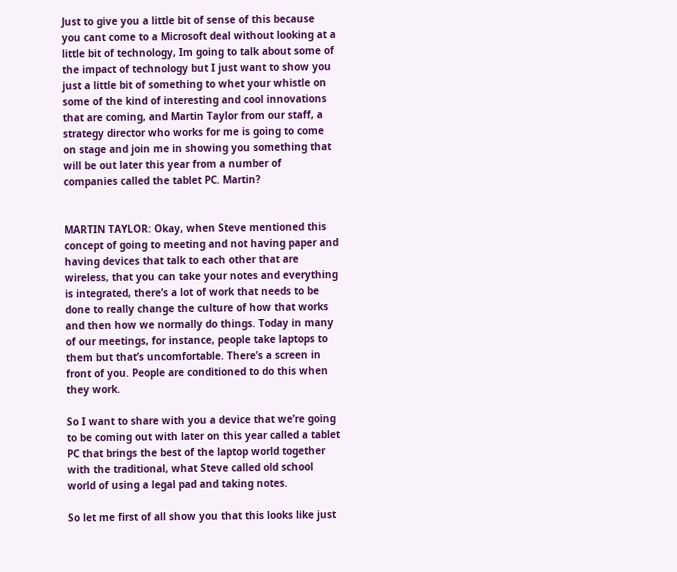Just to give you a little bit of sense of this because you cant come to a Microsoft deal without looking at a little bit of technology, Im going to talk about some of the impact of technology but I just want to show you just a little bit of something to whet your whistle on some of the kind of interesting and cool innovations that are coming, and Martin Taylor from our staff, a strategy director who works for me is going to come on stage and join me in showing you something that will be out later this year from a number of companies called the tablet PC. Martin?


MARTIN TAYLOR: Okay, when Steve mentioned this concept of going to meeting and not having paper and having devices that talk to each other that are wireless, that you can take your notes and everything is integrated, there’s a lot of work that needs to be done to really change the culture of how that works and then how we normally do things. Today in many of our meetings, for instance, people take laptops to them but that’s uncomfortable. There’s a screen in front of you. People are conditioned to do this when they work.

So I want to share with you a device that we’re going to be coming out with later on this year called a tablet PC that brings the best of the laptop world together with the traditional, what Steve called old school world of using a legal pad and taking notes.

So let me first of all show you that this looks like just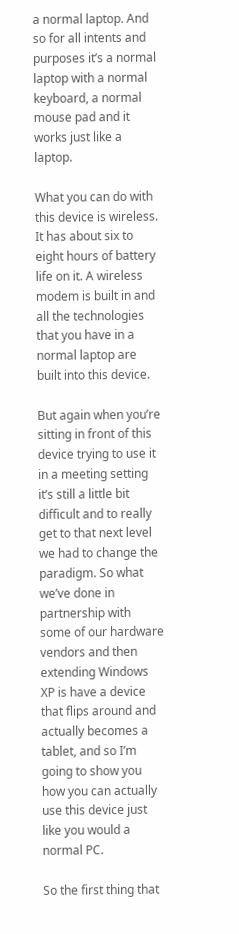a normal laptop. And so for all intents and purposes it’s a normal laptop with a normal keyboard, a normal mouse pad and it works just like a laptop.

What you can do with this device is wireless. It has about six to eight hours of battery life on it. A wireless modem is built in and all the technologies that you have in a normal laptop are built into this device.

But again when you’re sitting in front of this device trying to use it in a meeting setting it’s still a little bit difficult and to really get to that next level we had to change the paradigm. So what we’ve done in partnership with some of our hardware vendors and then extending Windows XP is have a device that flips around and actually becomes a tablet, and so I’m going to show you how you can actually use this device just like you would a normal PC.

So the first thing that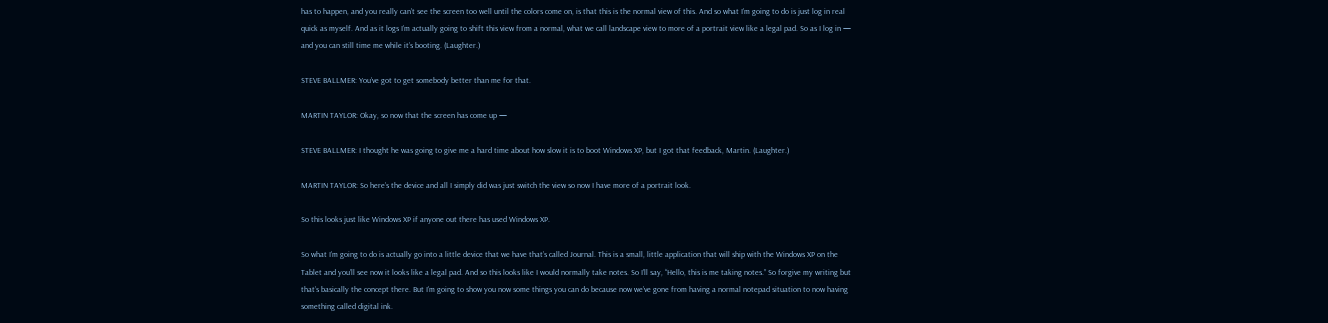has to happen, and you really can’t see the screen too well until the colors come on, is that this is the normal view of this. And so what I’m going to do is just log in real quick as myself. And as it logs I’m actually going to shift this view from a normal, what we call landscape view to more of a portrait view like a legal pad. So as I log in — and you can still time me while it’s booting. (Laughter.)

STEVE BALLMER: You’ve got to get somebody better than me for that.

MARTIN TAYLOR: Okay, so now that the screen has come up —

STEVE BALLMER: I thought he was going to give me a hard time about how slow it is to boot Windows XP, but I got that feedback, Martin. (Laughter.)

MARTIN TAYLOR: So here’s the device and all I simply did was just switch the view so now I have more of a portrait look.

So this looks just like Windows XP if anyone out there has used Windows XP.

So what I’m going to do is actually go into a little device that we have that’s called Journal. This is a small, little application that will ship with the Windows XP on the Tablet and you’ll see now it looks like a legal pad. And so this looks like I would normally take notes. So I’ll say, “Hello, this is me taking notes.” So forgive my writing but that’s basically the concept there. But I’m going to show you now some things you can do because now we’ve gone from having a normal notepad situation to now having something called digital ink.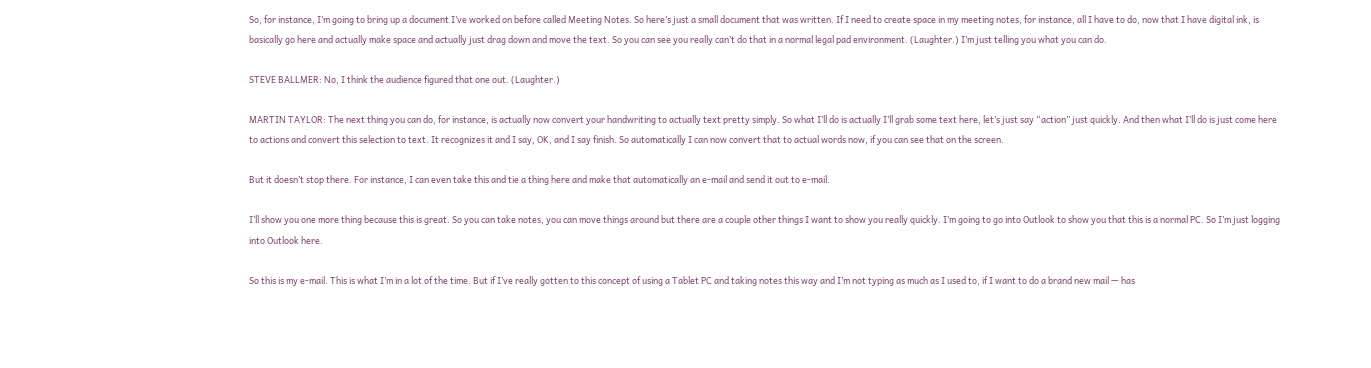So, for instance, I’m going to bring up a document I’ve worked on before called Meeting Notes. So here’s just a small document that was written. If I need to create space in my meeting notes, for instance, all I have to do, now that I have digital ink, is basically go here and actually make space and actually just drag down and move the text. So you can see you really can’t do that in a normal legal pad environment. (Laughter.) I’m just telling you what you can do.

STEVE BALLMER: No, I think the audience figured that one out. (Laughter.)

MARTIN TAYLOR: The next thing you can do, for instance, is actually now convert your handwriting to actually text pretty simply. So what I’ll do is actually I’ll grab some text here, let’s just say “action” just quickly. And then what I’ll do is just come here to actions and convert this selection to text. It recognizes it and I say, OK, and I say finish. So automatically I can now convert that to actual words now, if you can see that on the screen.

But it doesn’t stop there. For instance, I can even take this and tie a thing here and make that automatically an e-mail and send it out to e-mail.

I’ll show you one more thing because this is great. So you can take notes, you can move things around but there are a couple other things I want to show you really quickly. I’m going to go into Outlook to show you that this is a normal PC. So I’m just logging into Outlook here.

So this is my e-mail. This is what I’m in a lot of the time. But if I’ve really gotten to this concept of using a Tablet PC and taking notes this way and I’m not typing as much as I used to, if I want to do a brand new mail — has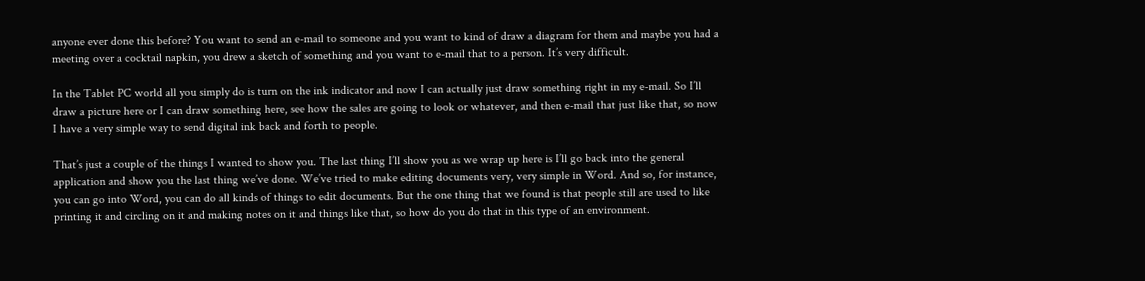anyone ever done this before? You want to send an e-mail to someone and you want to kind of draw a diagram for them and maybe you had a meeting over a cocktail napkin, you drew a sketch of something and you want to e-mail that to a person. It’s very difficult.

In the Tablet PC world all you simply do is turn on the ink indicator and now I can actually just draw something right in my e-mail. So I’ll draw a picture here or I can draw something here, see how the sales are going to look or whatever, and then e-mail that just like that, so now I have a very simple way to send digital ink back and forth to people.

That’s just a couple of the things I wanted to show you. The last thing I’ll show you as we wrap up here is I’ll go back into the general application and show you the last thing we’ve done. We’ve tried to make editing documents very, very simple in Word. And so, for instance, you can go into Word, you can do all kinds of things to edit documents. But the one thing that we found is that people still are used to like printing it and circling on it and making notes on it and things like that, so how do you do that in this type of an environment.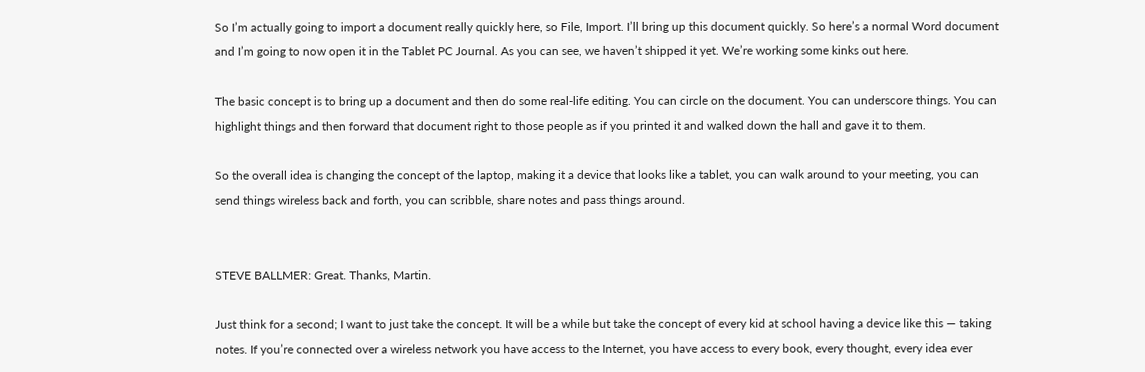So I’m actually going to import a document really quickly here, so File, Import. I’ll bring up this document quickly. So here’s a normal Word document and I’m going to now open it in the Tablet PC Journal. As you can see, we haven’t shipped it yet. We’re working some kinks out here.

The basic concept is to bring up a document and then do some real-life editing. You can circle on the document. You can underscore things. You can highlight things and then forward that document right to those people as if you printed it and walked down the hall and gave it to them.

So the overall idea is changing the concept of the laptop, making it a device that looks like a tablet, you can walk around to your meeting, you can send things wireless back and forth, you can scribble, share notes and pass things around.


STEVE BALLMER: Great. Thanks, Martin.

Just think for a second; I want to just take the concept. It will be a while but take the concept of every kid at school having a device like this — taking notes. If you’re connected over a wireless network you have access to the Internet, you have access to every book, every thought, every idea ever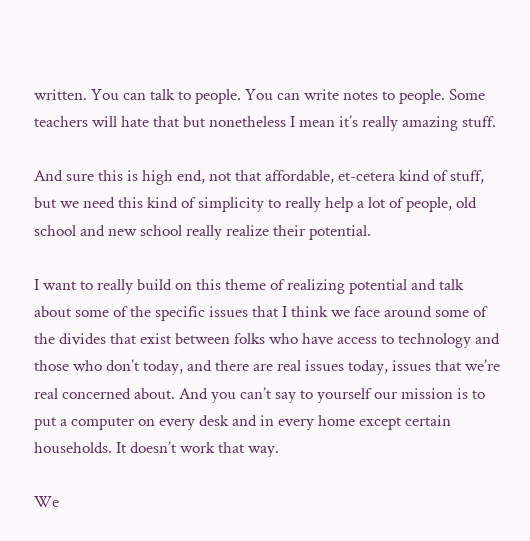written. You can talk to people. You can write notes to people. Some teachers will hate that but nonetheless I mean it’s really amazing stuff.

And sure this is high end, not that affordable, et-cetera kind of stuff, but we need this kind of simplicity to really help a lot of people, old school and new school really realize their potential.

I want to really build on this theme of realizing potential and talk about some of the specific issues that I think we face around some of the divides that exist between folks who have access to technology and those who don’t today, and there are real issues today, issues that we’re real concerned about. And you can’t say to yourself our mission is to put a computer on every desk and in every home except certain households. It doesn’t work that way.

We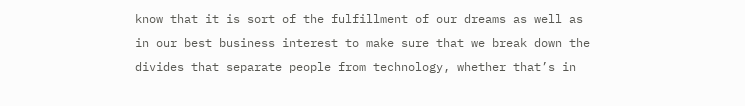know that it is sort of the fulfillment of our dreams as well as in our best business interest to make sure that we break down the divides that separate people from technology, whether that’s in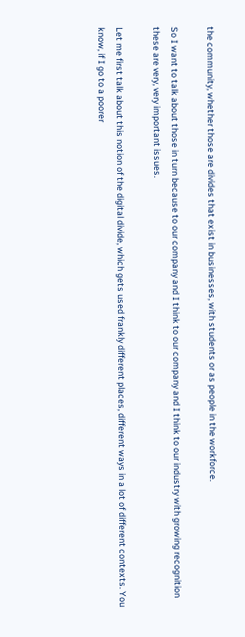the community, whether those are divides that exist in businesses, with students or as people in the workforce.

So I want to talk about those in turn because to our company and I think to our company and I think to our industry with growing recognition these are very, very important issues.

Let me first talk about this notion of the digital divide, which gets used frankly different places, different ways in a lot of different contexts. You know, if I go to a poorer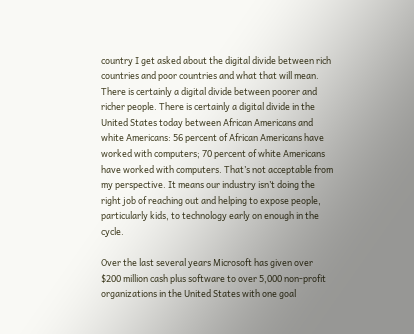country I get asked about the digital divide between rich countries and poor countries and what that will mean. There is certainly a digital divide between poorer and richer people. There is certainly a digital divide in the United States today between African Americans and white Americans: 56 percent of African Americans have worked with computers; 70 percent of white Americans have worked with computers. That’s not acceptable from my perspective. It means our industry isn’t doing the right job of reaching out and helping to expose people, particularly kids, to technology early on enough in the cycle.

Over the last several years Microsoft has given over $200 million cash plus software to over 5,000 non-profit organizations in the United States with one goal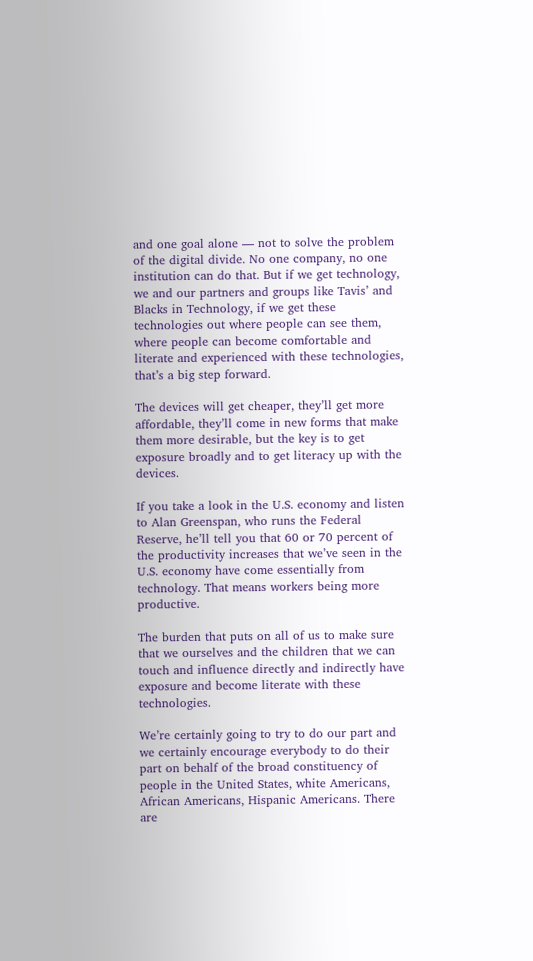and one goal alone — not to solve the problem of the digital divide. No one company, no one institution can do that. But if we get technology, we and our partners and groups like Tavis’ and Blacks in Technology, if we get these technologies out where people can see them, where people can become comfortable and literate and experienced with these technologies, that’s a big step forward.

The devices will get cheaper, they’ll get more affordable, they’ll come in new forms that make them more desirable, but the key is to get exposure broadly and to get literacy up with the devices.

If you take a look in the U.S. economy and listen to Alan Greenspan, who runs the Federal Reserve, he’ll tell you that 60 or 70 percent of the productivity increases that we’ve seen in the U.S. economy have come essentially from technology. That means workers being more productive.

The burden that puts on all of us to make sure that we ourselves and the children that we can touch and influence directly and indirectly have exposure and become literate with these technologies.

We’re certainly going to try to do our part and we certainly encourage everybody to do their part on behalf of the broad constituency of people in the United States, white Americans, African Americans, Hispanic Americans. There are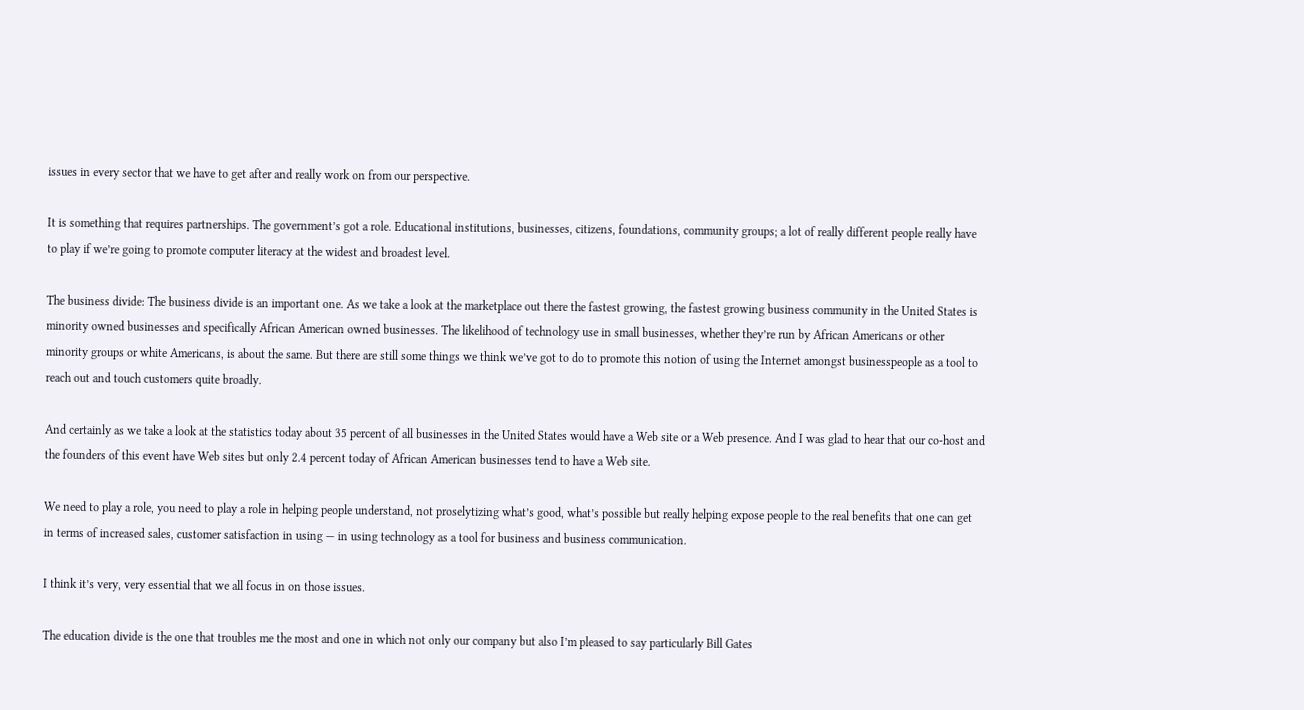issues in every sector that we have to get after and really work on from our perspective.

It is something that requires partnerships. The government’s got a role. Educational institutions, businesses, citizens, foundations, community groups; a lot of really different people really have to play if we’re going to promote computer literacy at the widest and broadest level.

The business divide: The business divide is an important one. As we take a look at the marketplace out there the fastest growing, the fastest growing business community in the United States is minority owned businesses and specifically African American owned businesses. The likelihood of technology use in small businesses, whether they’re run by African Americans or other minority groups or white Americans, is about the same. But there are still some things we think we’ve got to do to promote this notion of using the Internet amongst businesspeople as a tool to reach out and touch customers quite broadly.

And certainly as we take a look at the statistics today about 35 percent of all businesses in the United States would have a Web site or a Web presence. And I was glad to hear that our co-host and the founders of this event have Web sites but only 2.4 percent today of African American businesses tend to have a Web site.

We need to play a role, you need to play a role in helping people understand, not proselytizing what’s good, what’s possible but really helping expose people to the real benefits that one can get in terms of increased sales, customer satisfaction in using — in using technology as a tool for business and business communication.

I think it’s very, very essential that we all focus in on those issues.

The education divide is the one that troubles me the most and one in which not only our company but also I’m pleased to say particularly Bill Gates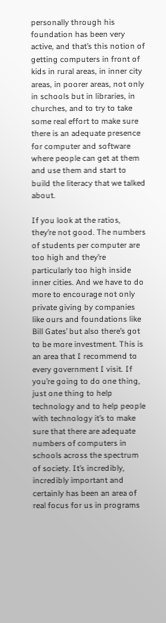personally through his foundation has been very active, and that’s this notion of getting computers in front of kids in rural areas, in inner city areas, in poorer areas, not only in schools but in libraries, in churches, and to try to take some real effort to make sure there is an adequate presence for computer and software where people can get at them and use them and start to build the literacy that we talked about.

If you look at the ratios, they’re not good. The numbers of students per computer are too high and they’re particularly too high inside inner cities. And we have to do more to encourage not only private giving by companies like ours and foundations like Bill Gates’ but also there’s got to be more investment. This is an area that I recommend to every government I visit. If you’re going to do one thing, just one thing to help technology and to help people with technology it’s to make sure that there are adequate numbers of computers in schools across the spectrum of society. It’s incredibly, incredibly important and certainly has been an area of real focus for us in programs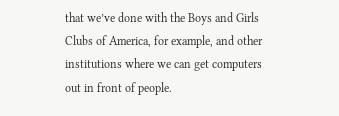that we’ve done with the Boys and Girls Clubs of America, for example, and other institutions where we can get computers out in front of people.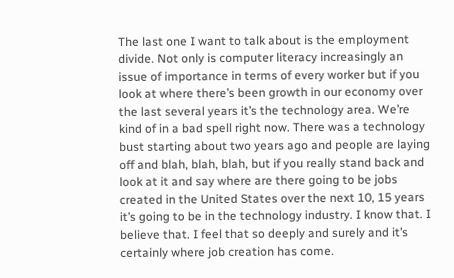The last one I want to talk about is the employment divide. Not only is computer literacy increasingly an issue of importance in terms of every worker but if you look at where there’s been growth in our economy over the last several years it’s the technology area. We’re kind of in a bad spell right now. There was a technology bust starting about two years ago and people are laying off and blah, blah, blah, but if you really stand back and look at it and say where are there going to be jobs created in the United States over the next 10, 15 years it’s going to be in the technology industry. I know that. I believe that. I feel that so deeply and surely and it’s certainly where job creation has come.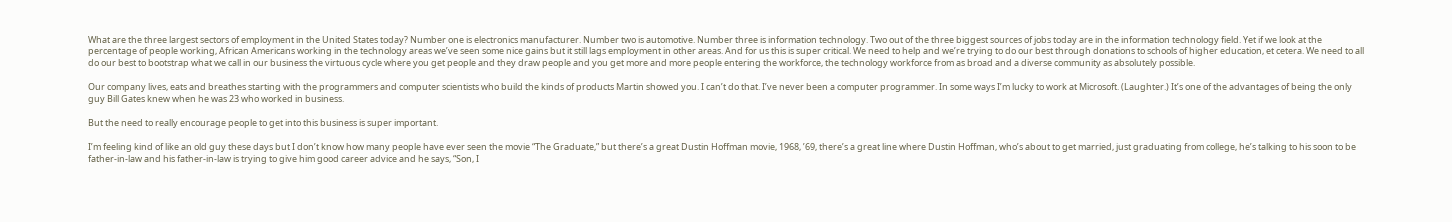What are the three largest sectors of employment in the United States today? Number one is electronics manufacturer. Number two is automotive. Number three is information technology. Two out of the three biggest sources of jobs today are in the information technology field. Yet if we look at the percentage of people working, African Americans working in the technology areas we’ve seen some nice gains but it still lags employment in other areas. And for us this is super critical. We need to help and we’re trying to do our best through donations to schools of higher education, et cetera. We need to all do our best to bootstrap what we call in our business the virtuous cycle where you get people and they draw people and you get more and more people entering the workforce, the technology workforce from as broad and a diverse community as absolutely possible.

Our company lives, eats and breathes starting with the programmers and computer scientists who build the kinds of products Martin showed you. I can’t do that. I’ve never been a computer programmer. In some ways I’m lucky to work at Microsoft. (Laughter.) It’s one of the advantages of being the only guy Bill Gates knew when he was 23 who worked in business.

But the need to really encourage people to get into this business is super important.

I’m feeling kind of like an old guy these days but I don’t know how many people have ever seen the movie “The Graduate,” but there’s a great Dustin Hoffman movie, 1968, ’69, there’s a great line where Dustin Hoffman, who’s about to get married, just graduating from college, he’s talking to his soon to be father-in-law and his father-in-law is trying to give him good career advice and he says, “Son, I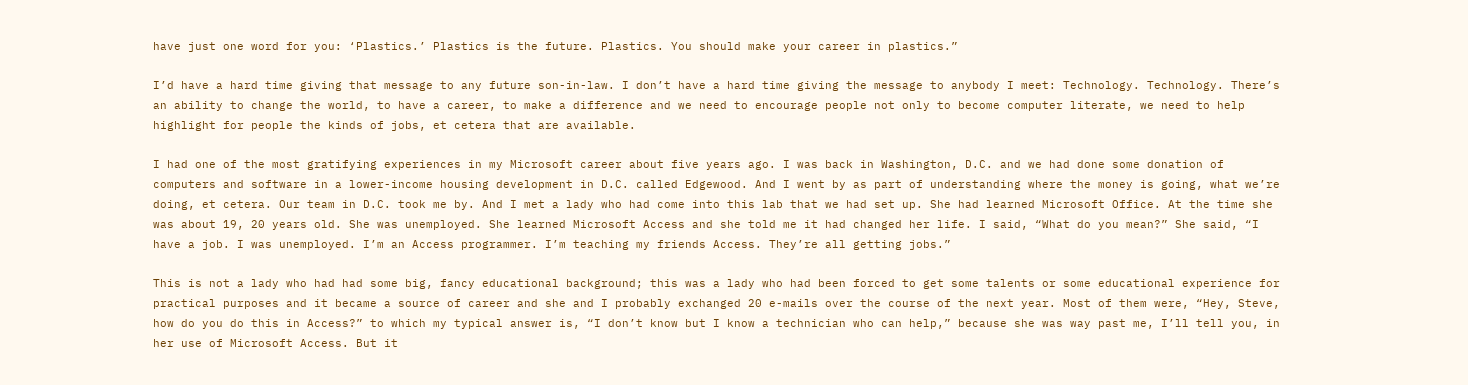have just one word for you: ‘Plastics.’ Plastics is the future. Plastics. You should make your career in plastics.”

I’d have a hard time giving that message to any future son-in-law. I don’t have a hard time giving the message to anybody I meet: Technology. Technology. There’s an ability to change the world, to have a career, to make a difference and we need to encourage people not only to become computer literate, we need to help highlight for people the kinds of jobs, et cetera that are available.

I had one of the most gratifying experiences in my Microsoft career about five years ago. I was back in Washington, D.C. and we had done some donation of computers and software in a lower-income housing development in D.C. called Edgewood. And I went by as part of understanding where the money is going, what we’re doing, et cetera. Our team in D.C. took me by. And I met a lady who had come into this lab that we had set up. She had learned Microsoft Office. At the time she was about 19, 20 years old. She was unemployed. She learned Microsoft Access and she told me it had changed her life. I said, “What do you mean?” She said, “I have a job. I was unemployed. I’m an Access programmer. I’m teaching my friends Access. They’re all getting jobs.”

This is not a lady who had had some big, fancy educational background; this was a lady who had been forced to get some talents or some educational experience for practical purposes and it became a source of career and she and I probably exchanged 20 e-mails over the course of the next year. Most of them were, “Hey, Steve, how do you do this in Access?” to which my typical answer is, “I don’t know but I know a technician who can help,” because she was way past me, I’ll tell you, in her use of Microsoft Access. But it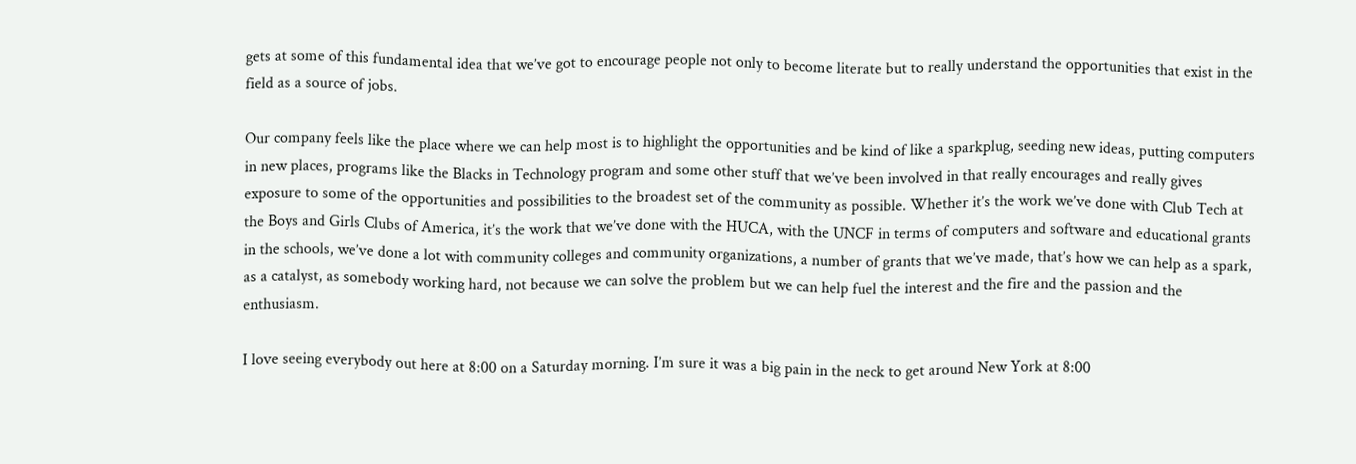gets at some of this fundamental idea that we’ve got to encourage people not only to become literate but to really understand the opportunities that exist in the field as a source of jobs.

Our company feels like the place where we can help most is to highlight the opportunities and be kind of like a sparkplug, seeding new ideas, putting computers in new places, programs like the Blacks in Technology program and some other stuff that we’ve been involved in that really encourages and really gives exposure to some of the opportunities and possibilities to the broadest set of the community as possible. Whether it’s the work we’ve done with Club Tech at the Boys and Girls Clubs of America, it’s the work that we’ve done with the HUCA, with the UNCF in terms of computers and software and educational grants in the schools, we’ve done a lot with community colleges and community organizations, a number of grants that we’ve made, that’s how we can help as a spark, as a catalyst, as somebody working hard, not because we can solve the problem but we can help fuel the interest and the fire and the passion and the enthusiasm.

I love seeing everybody out here at 8:00 on a Saturday morning. I’m sure it was a big pain in the neck to get around New York at 8:00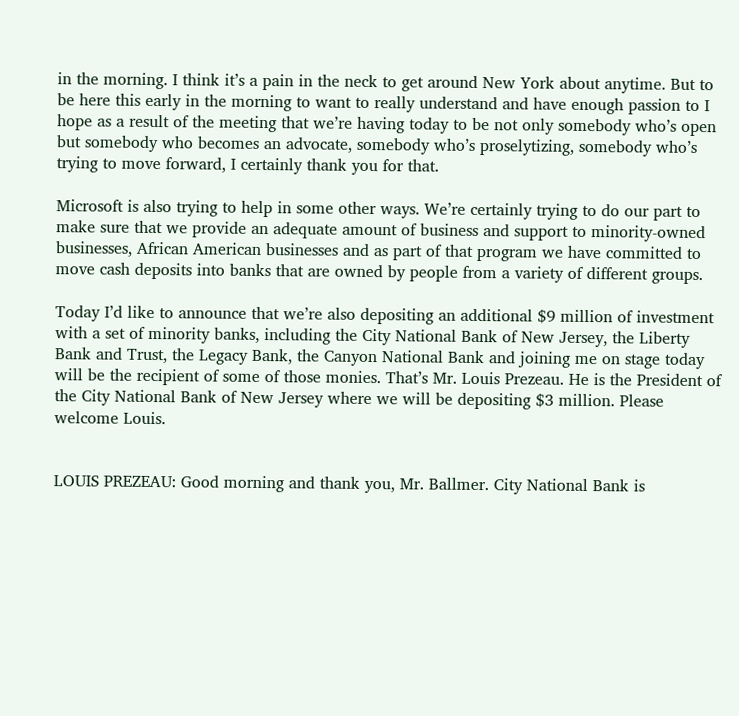in the morning. I think it’s a pain in the neck to get around New York about anytime. But to be here this early in the morning to want to really understand and have enough passion to I hope as a result of the meeting that we’re having today to be not only somebody who’s open but somebody who becomes an advocate, somebody who’s proselytizing, somebody who’s trying to move forward, I certainly thank you for that.

Microsoft is also trying to help in some other ways. We’re certainly trying to do our part to make sure that we provide an adequate amount of business and support to minority-owned businesses, African American businesses and as part of that program we have committed to move cash deposits into banks that are owned by people from a variety of different groups.

Today I’d like to announce that we’re also depositing an additional $9 million of investment with a set of minority banks, including the City National Bank of New Jersey, the Liberty Bank and Trust, the Legacy Bank, the Canyon National Bank and joining me on stage today will be the recipient of some of those monies. That’s Mr. Louis Prezeau. He is the President of the City National Bank of New Jersey where we will be depositing $3 million. Please welcome Louis.


LOUIS PREZEAU: Good morning and thank you, Mr. Ballmer. City National Bank is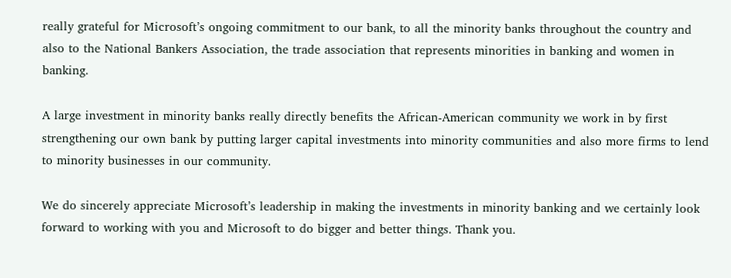really grateful for Microsoft’s ongoing commitment to our bank, to all the minority banks throughout the country and also to the National Bankers Association, the trade association that represents minorities in banking and women in banking.

A large investment in minority banks really directly benefits the African-American community we work in by first strengthening our own bank by putting larger capital investments into minority communities and also more firms to lend to minority businesses in our community.

We do sincerely appreciate Microsoft’s leadership in making the investments in minority banking and we certainly look forward to working with you and Microsoft to do bigger and better things. Thank you.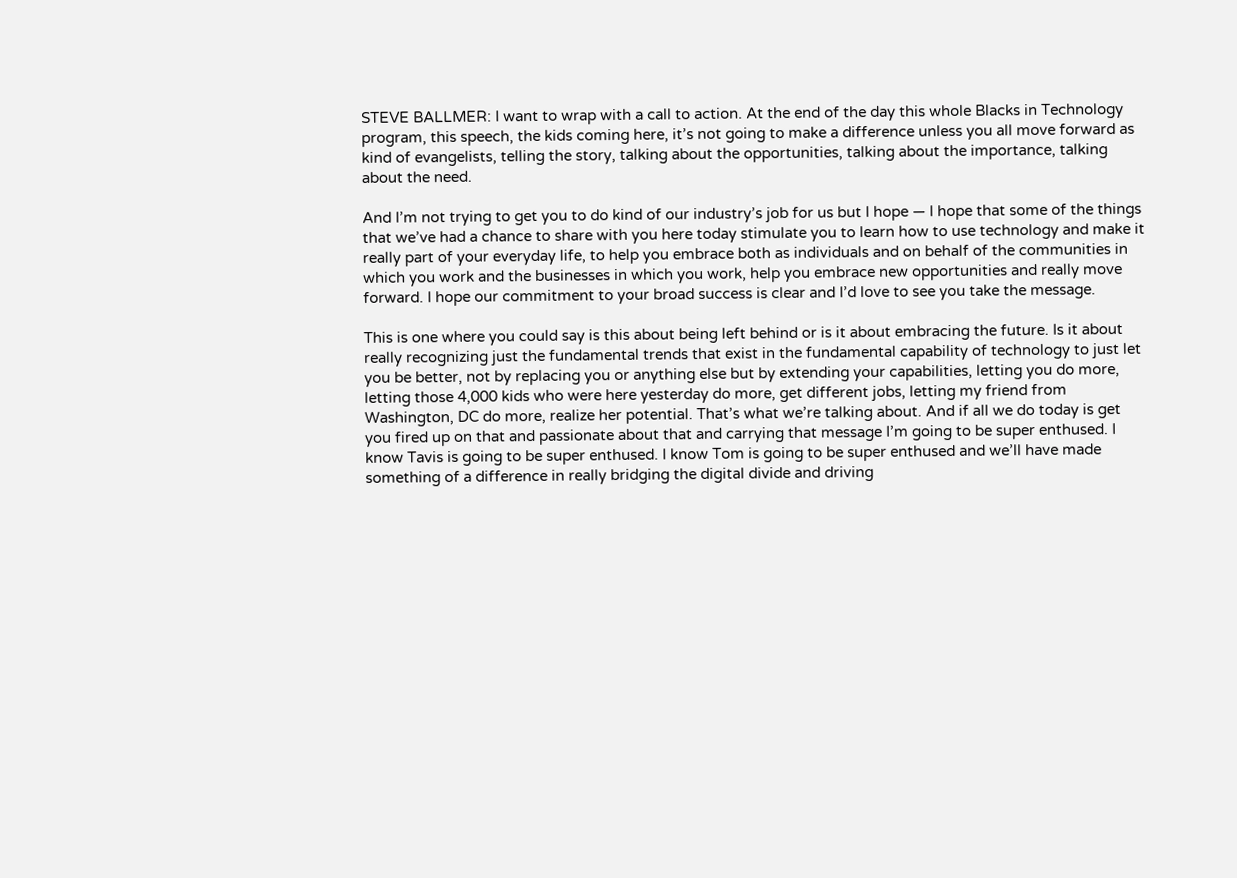STEVE BALLMER: I want to wrap with a call to action. At the end of the day this whole Blacks in Technology program, this speech, the kids coming here, it’s not going to make a difference unless you all move forward as kind of evangelists, telling the story, talking about the opportunities, talking about the importance, talking about the need.

And I’m not trying to get you to do kind of our industry’s job for us but I hope — I hope that some of the things that we’ve had a chance to share with you here today stimulate you to learn how to use technology and make it really part of your everyday life, to help you embrace both as individuals and on behalf of the communities in which you work and the businesses in which you work, help you embrace new opportunities and really move forward. I hope our commitment to your broad success is clear and I’d love to see you take the message.

This is one where you could say is this about being left behind or is it about embracing the future. Is it about really recognizing just the fundamental trends that exist in the fundamental capability of technology to just let you be better, not by replacing you or anything else but by extending your capabilities, letting you do more, letting those 4,000 kids who were here yesterday do more, get different jobs, letting my friend from Washington, DC do more, realize her potential. That’s what we’re talking about. And if all we do today is get you fired up on that and passionate about that and carrying that message I’m going to be super enthused. I know Tavis is going to be super enthused. I know Tom is going to be super enthused and we’ll have made something of a difference in really bridging the digital divide and driving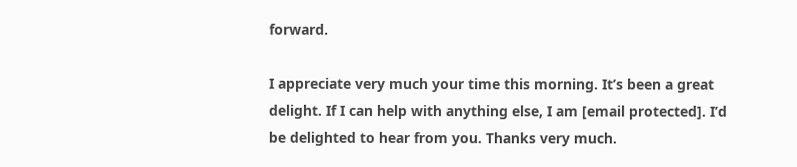forward.

I appreciate very much your time this morning. It’s been a great delight. If I can help with anything else, I am [email protected]. I’d be delighted to hear from you. Thanks very much.